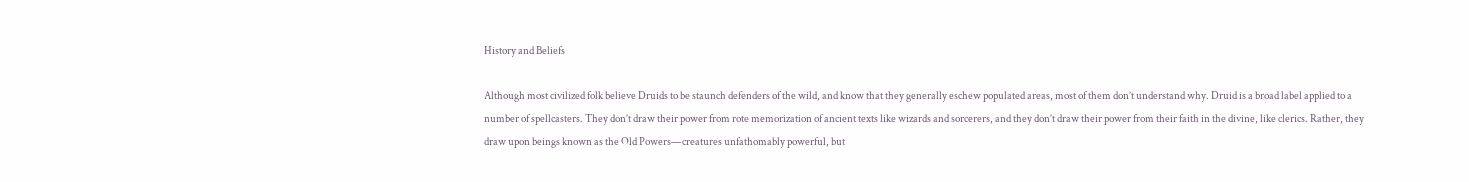History and Beliefs

Although most civilized folk believe Druids to be staunch defenders of the wild, and know that they generally eschew populated areas, most of them don’t understand why. Druid is a broad label applied to a number of spellcasters. They don’t draw their power from rote memorization of ancient texts like wizards and sorcerers, and they don’t draw their power from their faith in the divine, like clerics. Rather, they draw upon beings known as the Old Powers—creatures unfathomably powerful, but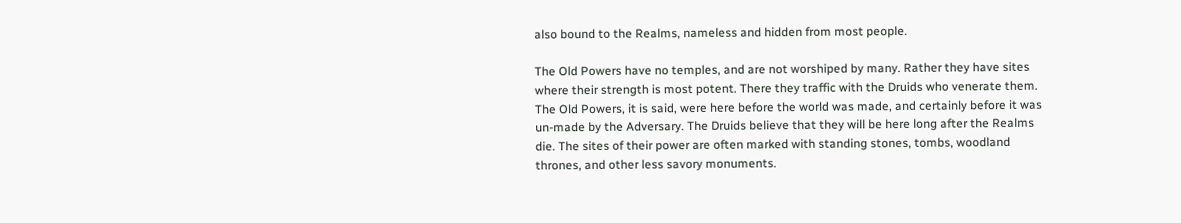also bound to the Realms, nameless and hidden from most people.

The Old Powers have no temples, and are not worshiped by many. Rather they have sites where their strength is most potent. There they traffic with the Druids who venerate them. The Old Powers, it is said, were here before the world was made, and certainly before it was un-made by the Adversary. The Druids believe that they will be here long after the Realms die. The sites of their power are often marked with standing stones, tombs, woodland thrones, and other less savory monuments.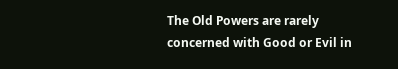The Old Powers are rarely concerned with Good or Evil in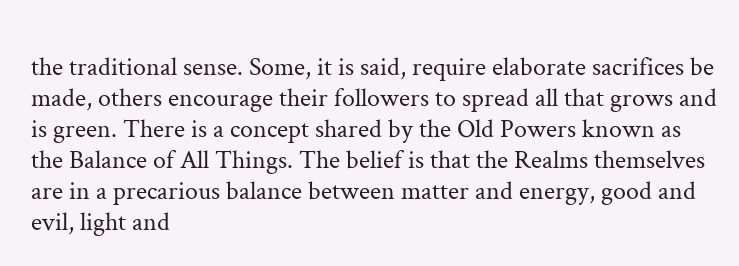the traditional sense. Some, it is said, require elaborate sacrifices be made, others encourage their followers to spread all that grows and is green. There is a concept shared by the Old Powers known as the Balance of All Things. The belief is that the Realms themselves are in a precarious balance between matter and energy, good and evil, light and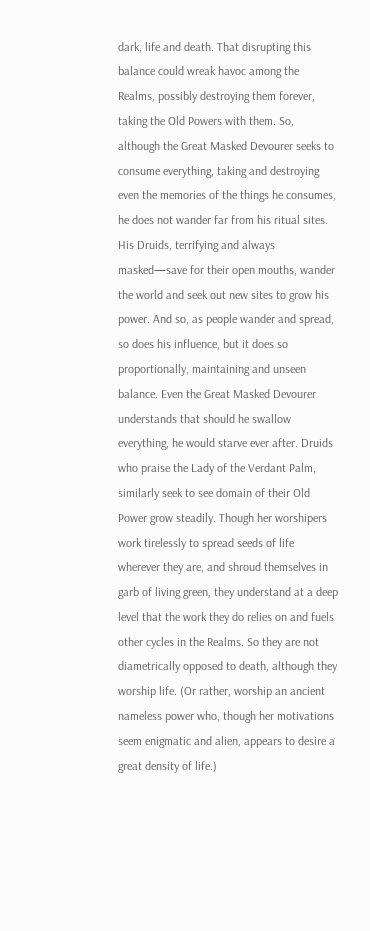dark, life and death. That disrupting this balance could wreak havoc among the Realms, possibly destroying them forever, taking the Old Powers with them. So, although the Great Masked Devourer seeks to consume everything, taking and destroying even the memories of the things he consumes, he does not wander far from his ritual sites. His Druids, terrifying and always masked—save for their open mouths, wander the world and seek out new sites to grow his power. And so, as people wander and spread, so does his influence, but it does so proportionally, maintaining and unseen balance. Even the Great Masked Devourer understands that should he swallow everything, he would starve ever after. Druids who praise the Lady of the Verdant Palm, similarly seek to see domain of their Old Power grow steadily. Though her worshipers work tirelessly to spread seeds of life wherever they are, and shroud themselves in garb of living green, they understand at a deep level that the work they do relies on and fuels other cycles in the Realms. So they are not diametrically opposed to death, although they worship life. (Or rather, worship an ancient nameless power who, though her motivations seem enigmatic and alien, appears to desire a great density of life.)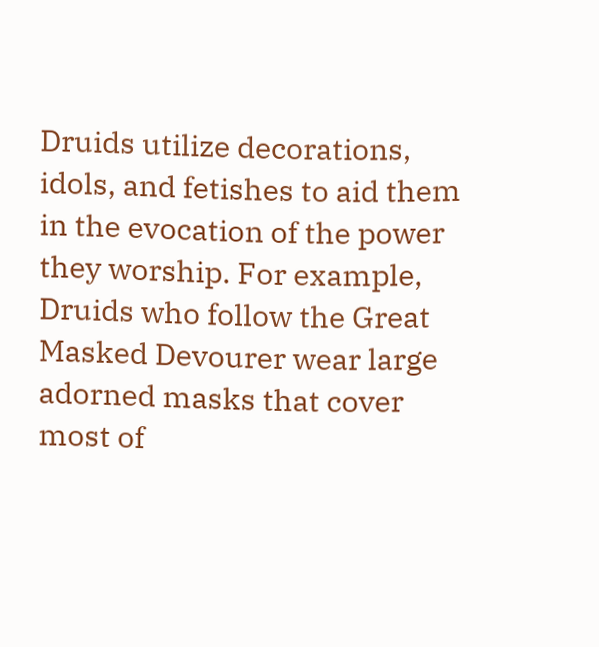Druids utilize decorations, idols, and fetishes to aid them in the evocation of the power they worship. For example, Druids who follow the Great Masked Devourer wear large adorned masks that cover most of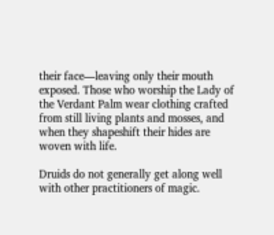their face—leaving only their mouth exposed. Those who worship the Lady of the Verdant Palm wear clothing crafted from still living plants and mosses, and when they shapeshift their hides are woven with life.

Druids do not generally get along well with other practitioners of magic.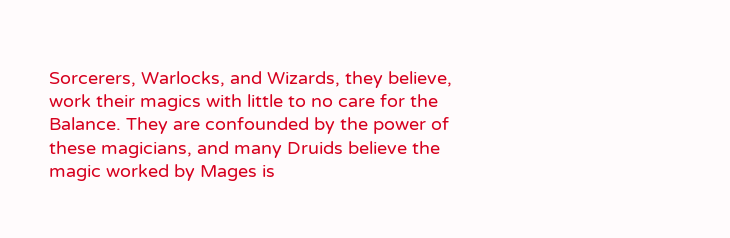Sorcerers, Warlocks, and Wizards, they believe, work their magics with little to no care for the Balance. They are confounded by the power of these magicians, and many Druids believe the magic worked by Mages is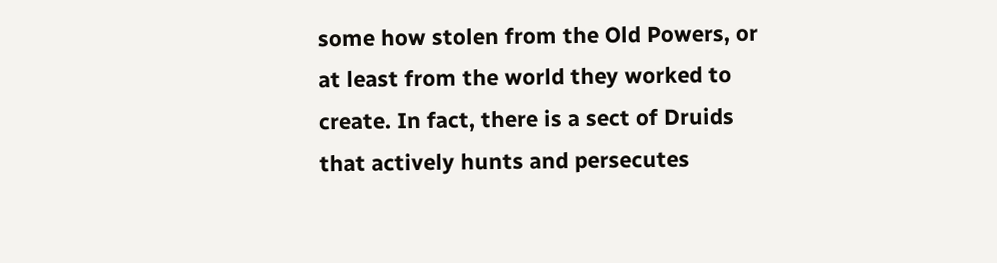some how stolen from the Old Powers, or at least from the world they worked to create. In fact, there is a sect of Druids that actively hunts and persecutes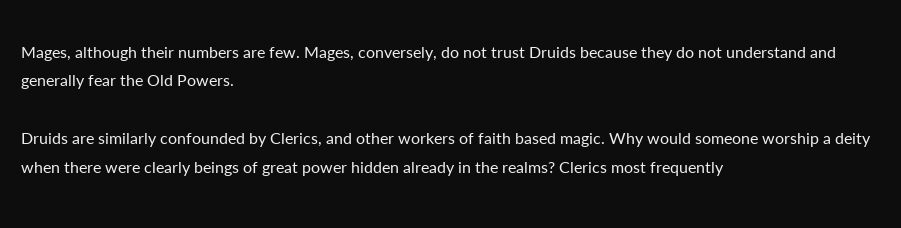Mages, although their numbers are few. Mages, conversely, do not trust Druids because they do not understand and generally fear the Old Powers.

Druids are similarly confounded by Clerics, and other workers of faith based magic. Why would someone worship a deity when there were clearly beings of great power hidden already in the realms? Clerics most frequently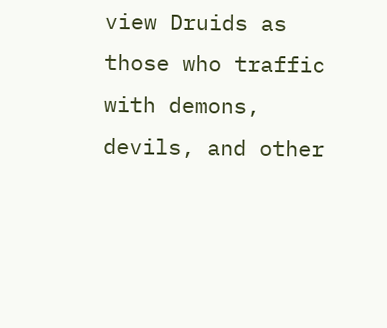view Druids as those who traffic with demons, devils, and other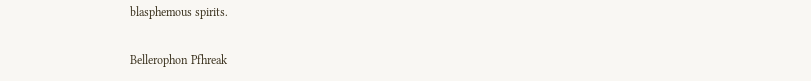blasphemous spirits.


Bellerophon Pfhreak